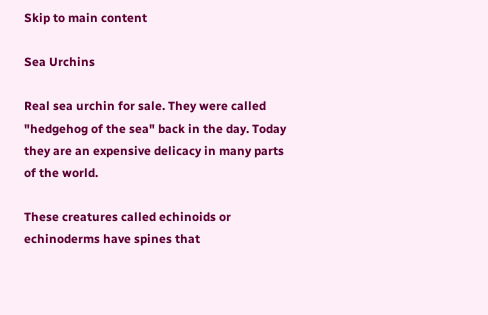Skip to main content

Sea Urchins

Real sea urchin for sale. They were called "hedgehog of the sea" back in the day. Today they are an expensive delicacy in many parts of the world.

These creatures called echinoids or echinoderms have spines that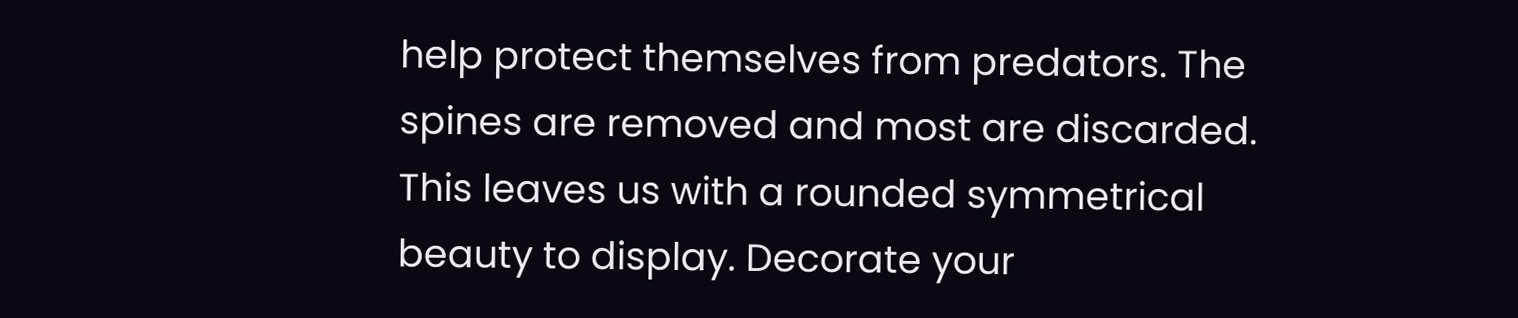help protect themselves from predators. The spines are removed and most are discarded. This leaves us with a rounded symmetrical beauty to display. Decorate your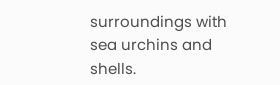surroundings with sea urchins and shells.